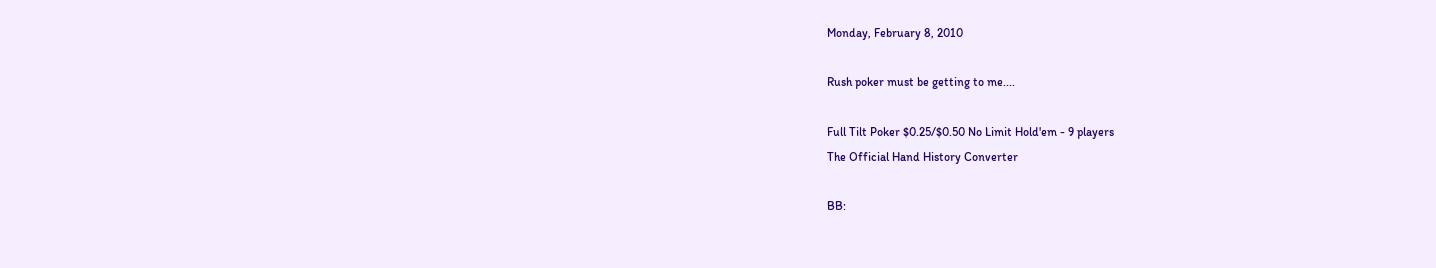Monday, February 8, 2010

Rush poker must be getting to me....

Full Tilt Poker $0.25/$0.50 No Limit Hold'em - 9 players
The Official Hand History Converter

BB: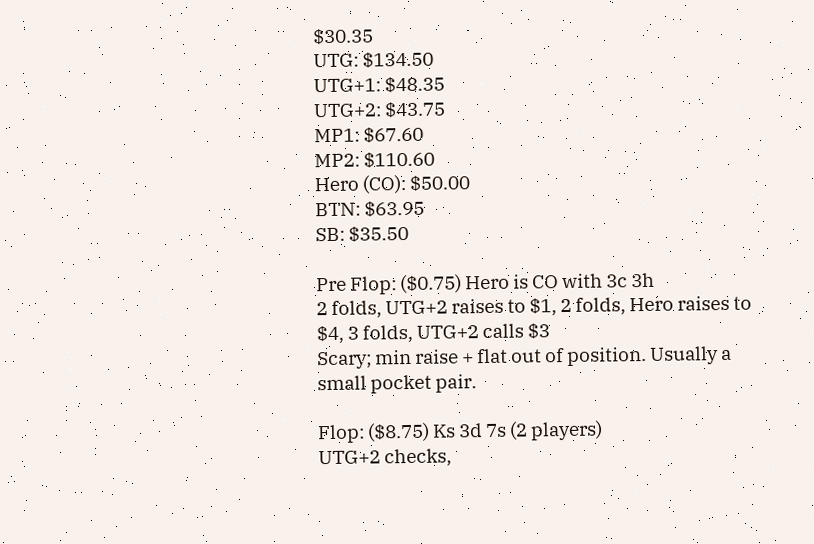$30.35
UTG: $134.50
UTG+1: $48.35
UTG+2: $43.75
MP1: $67.60
MP2: $110.60
Hero (CO): $50.00
BTN: $63.95
SB: $35.50

Pre Flop: ($0.75) Hero is CO with 3c 3h
2 folds, UTG+2 raises to $1, 2 folds, Hero raises to $4, 3 folds, UTG+2 calls $3
Scary; min raise + flat out of position. Usually a small pocket pair.

Flop: ($8.75) Ks 3d 7s (2 players)
UTG+2 checks,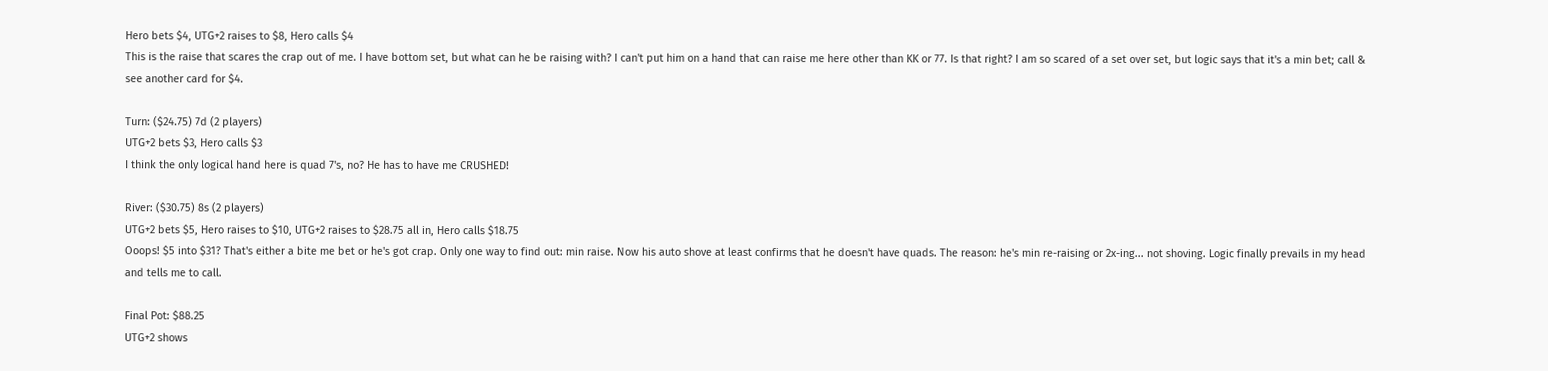Hero bets $4, UTG+2 raises to $8, Hero calls $4
This is the raise that scares the crap out of me. I have bottom set, but what can he be raising with? I can't put him on a hand that can raise me here other than KK or 77. Is that right? I am so scared of a set over set, but logic says that it's a min bet; call & see another card for $4.

Turn: ($24.75) 7d (2 players)
UTG+2 bets $3, Hero calls $3
I think the only logical hand here is quad 7's, no? He has to have me CRUSHED!

River: ($30.75) 8s (2 players)
UTG+2 bets $5, Hero raises to $10, UTG+2 raises to $28.75 all in, Hero calls $18.75
Ooops! $5 into $31? That's either a bite me bet or he's got crap. Only one way to find out: min raise. Now his auto shove at least confirms that he doesn't have quads. The reason: he's min re-raising or 2x-ing... not shoving. Logic finally prevails in my head and tells me to call.

Final Pot: $88.25
UTG+2 shows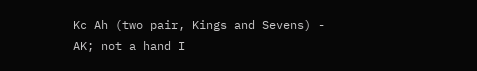Kc Ah (two pair, Kings and Sevens) - AK; not a hand I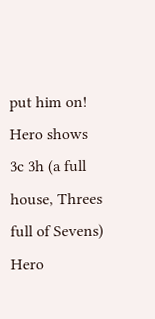put him on!
Hero shows 3c 3h (a full house, Threes full of Sevens)
Hero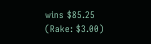wins $85.25
(Rake: $3.00)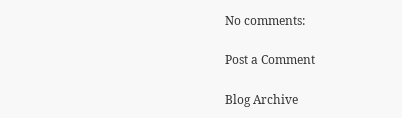No comments:

Post a Comment

Blog Archive